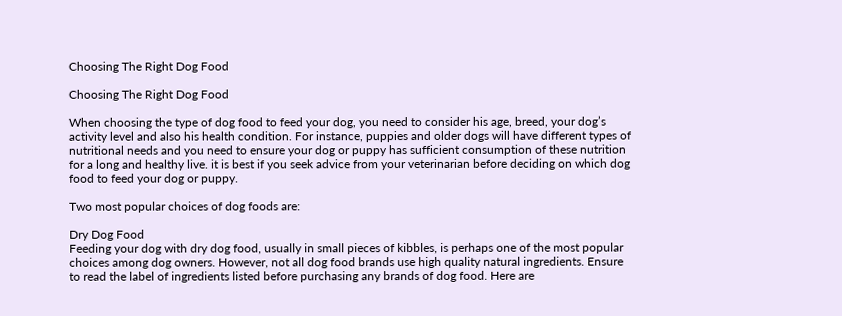Choosing The Right Dog Food

Choosing The Right Dog Food

When choosing the type of dog food to feed your dog, you need to consider his age, breed, your dog’s activity level and also his health condition. For instance, puppies and older dogs will have different types of nutritional needs and you need to ensure your dog or puppy has sufficient consumption of these nutrition for a long and healthy live. it is best if you seek advice from your veterinarian before deciding on which dog food to feed your dog or puppy.

Two most popular choices of dog foods are:

Dry Dog Food
Feeding your dog with dry dog food, usually in small pieces of kibbles, is perhaps one of the most popular choices among dog owners. However, not all dog food brands use high quality natural ingredients. Ensure to read the label of ingredients listed before purchasing any brands of dog food. Here are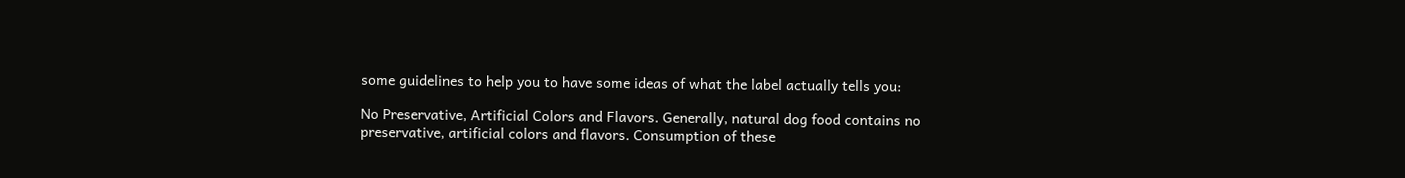some guidelines to help you to have some ideas of what the label actually tells you:

No Preservative, Artificial Colors and Flavors. Generally, natural dog food contains no preservative, artificial colors and flavors. Consumption of these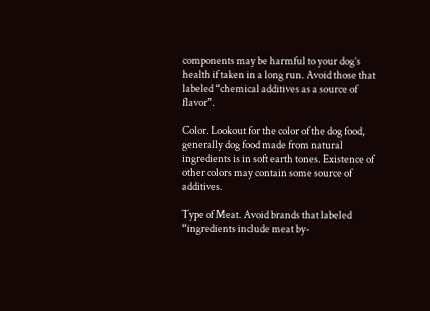components may be harmful to your dog’s health if taken in a long run. Avoid those that labeled “chemical additives as a source of flavor”.

Color. Lookout for the color of the dog food, generally dog food made from natural ingredients is in soft earth tones. Existence of other colors may contain some source of additives.

Type of Meat. Avoid brands that labeled “ingredients include meat by-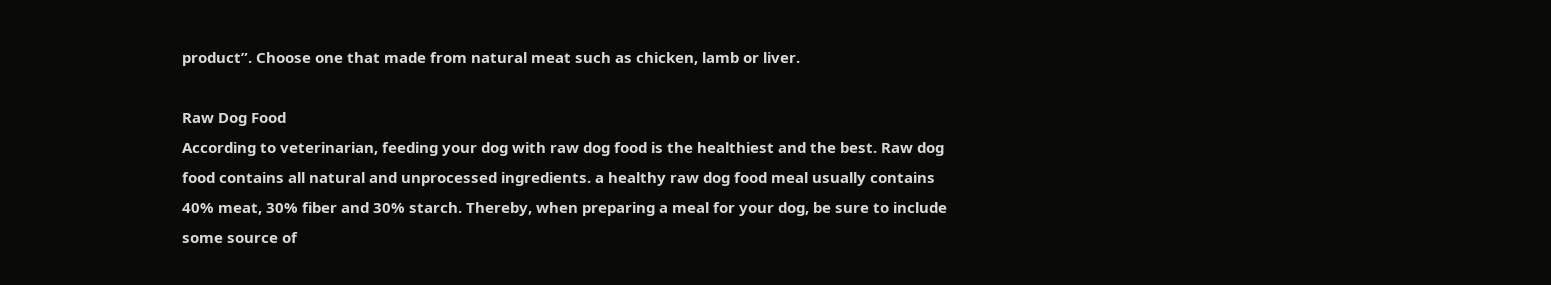product”. Choose one that made from natural meat such as chicken, lamb or liver.

Raw Dog Food
According to veterinarian, feeding your dog with raw dog food is the healthiest and the best. Raw dog food contains all natural and unprocessed ingredients. a healthy raw dog food meal usually contains 40% meat, 30% fiber and 30% starch. Thereby, when preparing a meal for your dog, be sure to include some source of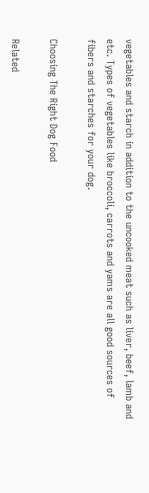vegetables and starch in addition to the uncooked meat such as liver, beef, lamb and etc. Types of vegetables like broccoli, carrots and yams are all good sources of fibers and starches for your dog.

Choosing The Right Dog Food

Related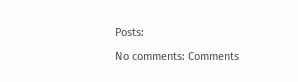Posts:

No comments: Comments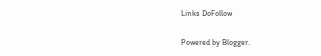Links DoFollow

Powered by Blogger.